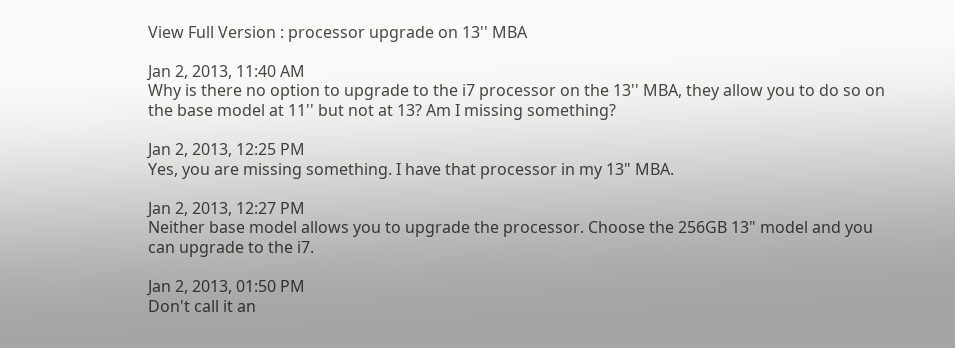View Full Version : processor upgrade on 13'' MBA

Jan 2, 2013, 11:40 AM
Why is there no option to upgrade to the i7 processor on the 13'' MBA, they allow you to do so on the base model at 11'' but not at 13? Am I missing something?

Jan 2, 2013, 12:25 PM
Yes, you are missing something. I have that processor in my 13" MBA.

Jan 2, 2013, 12:27 PM
Neither base model allows you to upgrade the processor. Choose the 256GB 13" model and you can upgrade to the i7.

Jan 2, 2013, 01:50 PM
Don't call it an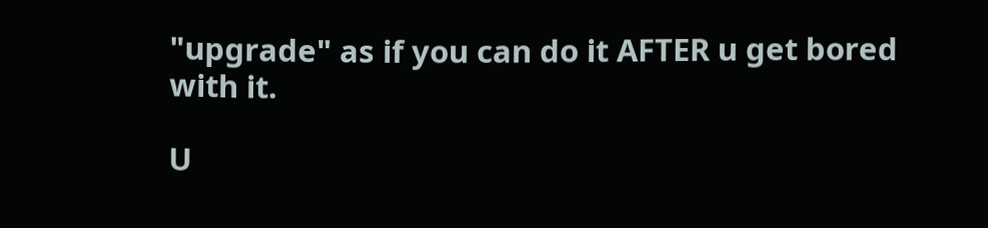"upgrade" as if you can do it AFTER u get bored with it.

U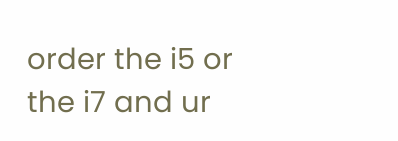order the i5 or the i7 and ur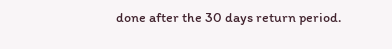done after the 30 days return period.